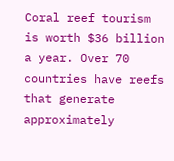Coral reef tourism is worth $36 billion a year. Over 70 countries have reefs that generate approximately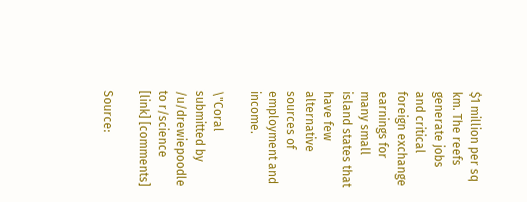$1 million per sq km. The reefs generate jobs and critical foreign exchange earnings for many small island states that have few alternative sources of employment and income.

\"Coral submitted by /u/drewiepoodle to r/science
[link] [comments]

Source: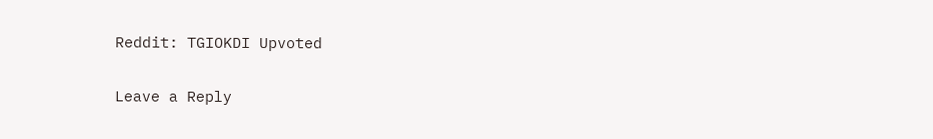Reddit: TGIOKDI Upvoted

Leave a Reply